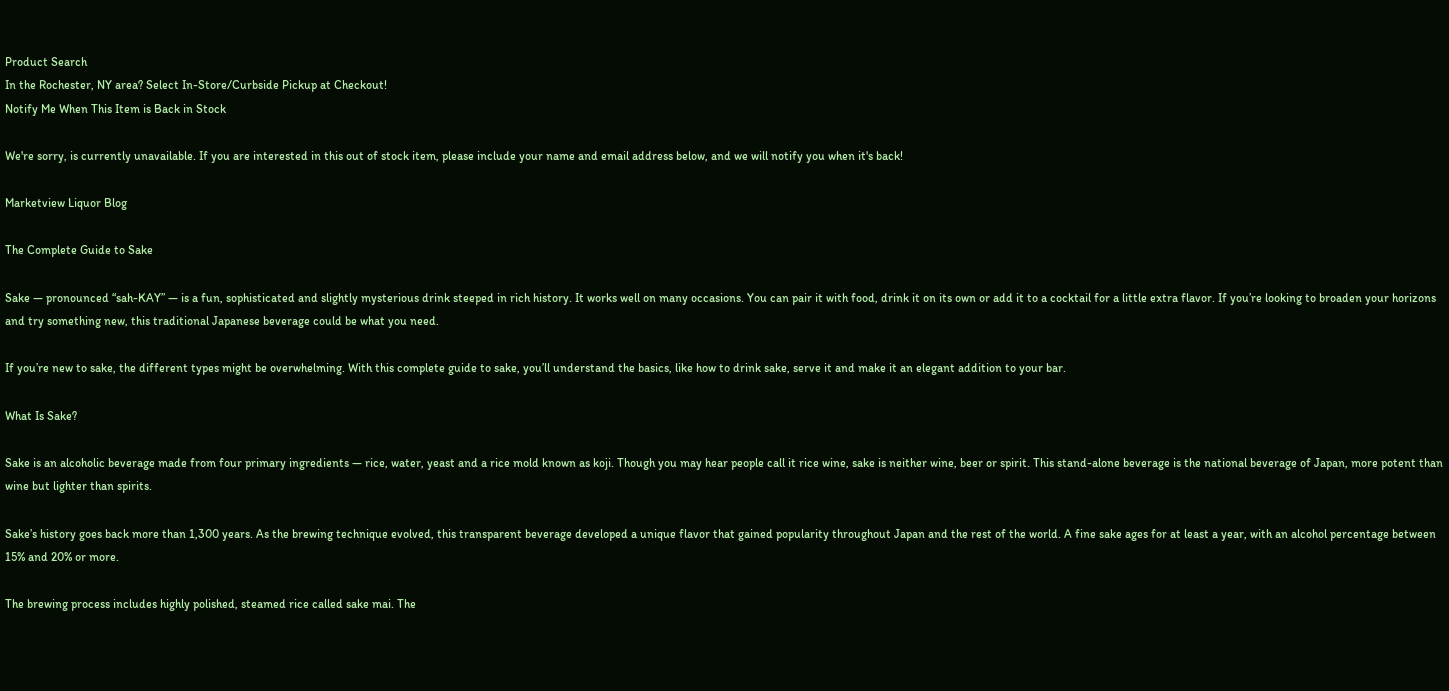Product Search
In the Rochester, NY area? Select In-Store/Curbside Pickup at Checkout!
Notify Me When This Item is Back in Stock

We're sorry, is currently unavailable. If you are interested in this out of stock item, please include your name and email address below, and we will notify you when it's back!

Marketview Liquor Blog

The Complete Guide to Sake

Sake — pronounced “sah-KAY” — is a fun, sophisticated and slightly mysterious drink steeped in rich history. It works well on many occasions. You can pair it with food, drink it on its own or add it to a cocktail for a little extra flavor. If you’re looking to broaden your horizons and try something new, this traditional Japanese beverage could be what you need.

If you’re new to sake, the different types might be overwhelming. With this complete guide to sake, you’ll understand the basics, like how to drink sake, serve it and make it an elegant addition to your bar.

What Is Sake?

Sake is an alcoholic beverage made from four primary ingredients — rice, water, yeast and a rice mold known as koji. Though you may hear people call it rice wine, sake is neither wine, beer or spirit. This stand-alone beverage is the national beverage of Japan, more potent than wine but lighter than spirits.

Sake’s history goes back more than 1,300 years. As the brewing technique evolved, this transparent beverage developed a unique flavor that gained popularity throughout Japan and the rest of the world. A fine sake ages for at least a year, with an alcohol percentage between 15% and 20% or more.

The brewing process includes highly polished, steamed rice called sake mai. The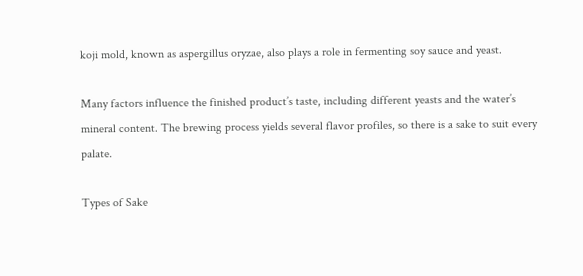koji mold, known as aspergillus oryzae, also plays a role in fermenting soy sauce and yeast.

Many factors influence the finished product’s taste, including different yeasts and the water’s mineral content. The brewing process yields several flavor profiles, so there is a sake to suit every palate.

Types of Sake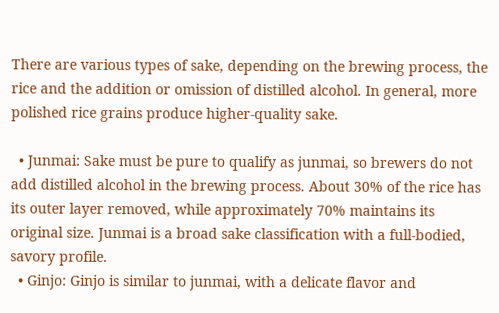There are various types of sake, depending on the brewing process, the rice and the addition or omission of distilled alcohol. In general, more polished rice grains produce higher-quality sake.

  • Junmai: Sake must be pure to qualify as junmai, so brewers do not add distilled alcohol in the brewing process. About 30% of the rice has its outer layer removed, while approximately 70% maintains its original size. Junmai is a broad sake classification with a full-bodied, savory profile.
  • Ginjo: Ginjo is similar to junmai, with a delicate flavor and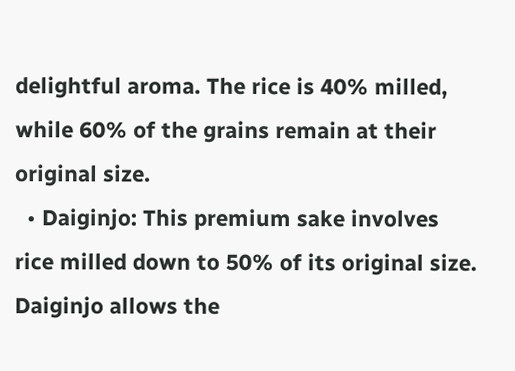delightful aroma. The rice is 40% milled, while 60% of the grains remain at their original size.
  • Daiginjo: This premium sake involves rice milled down to 50% of its original size. Daiginjo allows the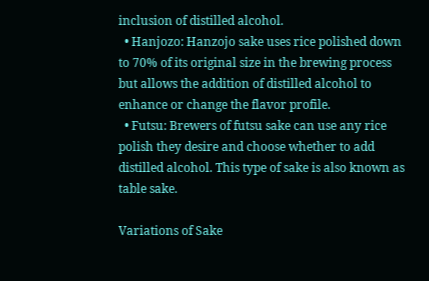inclusion of distilled alcohol.
  • Hanjozo: Hanzojo sake uses rice polished down to 70% of its original size in the brewing process but allows the addition of distilled alcohol to enhance or change the flavor profile.
  • Futsu: Brewers of futsu sake can use any rice polish they desire and choose whether to add distilled alcohol. This type of sake is also known as table sake.

Variations of Sake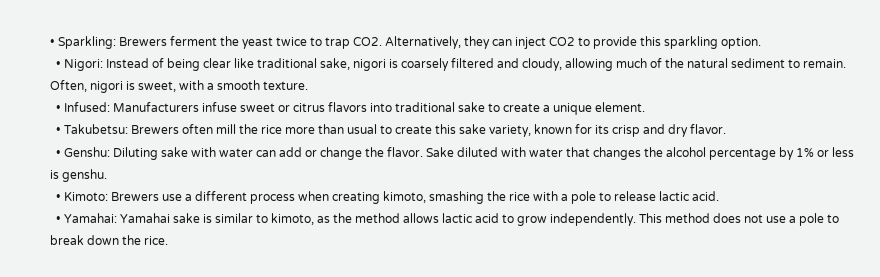• Sparkling: Brewers ferment the yeast twice to trap CO2. Alternatively, they can inject CO2 to provide this sparkling option.
  • Nigori: Instead of being clear like traditional sake, nigori is coarsely filtered and cloudy, allowing much of the natural sediment to remain. Often, nigori is sweet, with a smooth texture.
  • Infused: Manufacturers infuse sweet or citrus flavors into traditional sake to create a unique element.
  • Takubetsu: Brewers often mill the rice more than usual to create this sake variety, known for its crisp and dry flavor.
  • Genshu: Diluting sake with water can add or change the flavor. Sake diluted with water that changes the alcohol percentage by 1% or less is genshu.
  • Kimoto: Brewers use a different process when creating kimoto, smashing the rice with a pole to release lactic acid.
  • Yamahai: Yamahai sake is similar to kimoto, as the method allows lactic acid to grow independently. This method does not use a pole to break down the rice.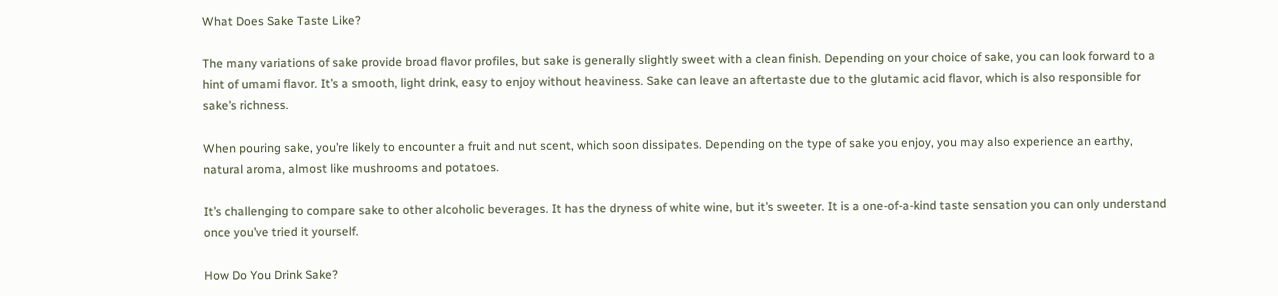What Does Sake Taste Like?

The many variations of sake provide broad flavor profiles, but sake is generally slightly sweet with a clean finish. Depending on your choice of sake, you can look forward to a hint of umami flavor. It’s a smooth, light drink, easy to enjoy without heaviness. Sake can leave an aftertaste due to the glutamic acid flavor, which is also responsible for sake’s richness.

When pouring sake, you’re likely to encounter a fruit and nut scent, which soon dissipates. Depending on the type of sake you enjoy, you may also experience an earthy, natural aroma, almost like mushrooms and potatoes.

It’s challenging to compare sake to other alcoholic beverages. It has the dryness of white wine, but it’s sweeter. It is a one-of-a-kind taste sensation you can only understand once you’ve tried it yourself.

How Do You Drink Sake?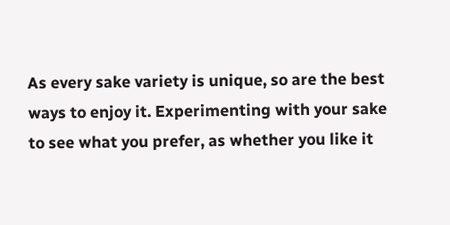As every sake variety is unique, so are the best ways to enjoy it. Experimenting with your sake to see what you prefer, as whether you like it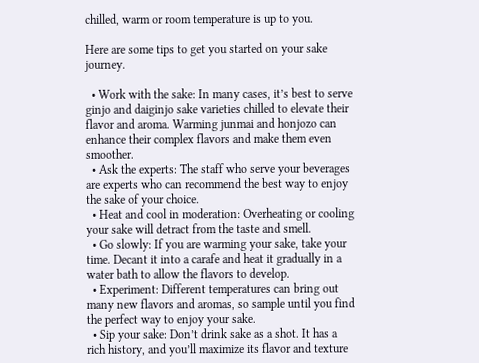chilled, warm or room temperature is up to you.

Here are some tips to get you started on your sake journey.

  • Work with the sake: In many cases, it’s best to serve ginjo and daiginjo sake varieties chilled to elevate their flavor and aroma. Warming junmai and honjozo can enhance their complex flavors and make them even smoother.
  • Ask the experts: The staff who serve your beverages are experts who can recommend the best way to enjoy the sake of your choice.
  • Heat and cool in moderation: Overheating or cooling your sake will detract from the taste and smell.
  • Go slowly: If you are warming your sake, take your time. Decant it into a carafe and heat it gradually in a water bath to allow the flavors to develop.
  • Experiment: Different temperatures can bring out many new flavors and aromas, so sample until you find the perfect way to enjoy your sake.
  • Sip your sake: Don’t drink sake as a shot. It has a rich history, and you’ll maximize its flavor and texture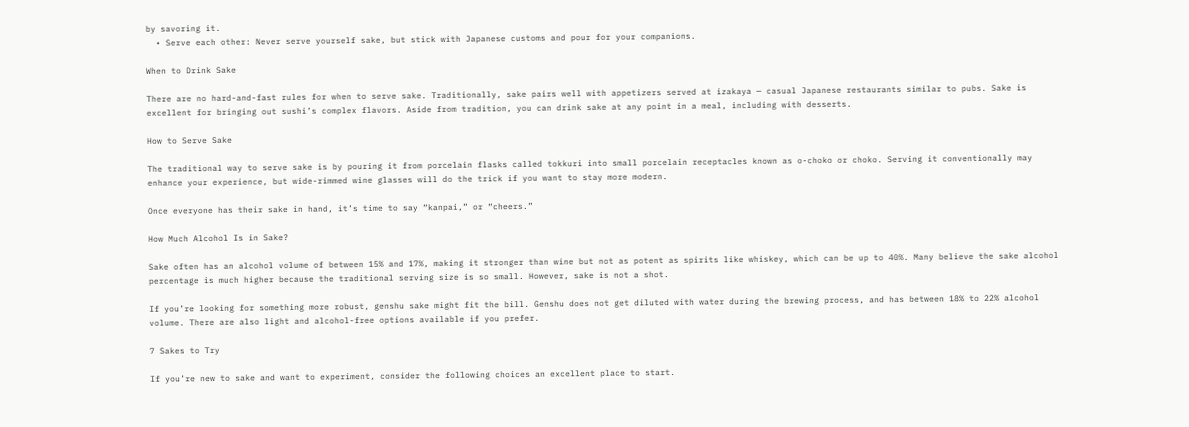by savoring it.
  • Serve each other: Never serve yourself sake, but stick with Japanese customs and pour for your companions.

When to Drink Sake

There are no hard-and-fast rules for when to serve sake. Traditionally, sake pairs well with appetizers served at izakaya — casual Japanese restaurants similar to pubs. Sake is excellent for bringing out sushi’s complex flavors. Aside from tradition, you can drink sake at any point in a meal, including with desserts.

How to Serve Sake

The traditional way to serve sake is by pouring it from porcelain flasks called tokkuri into small porcelain receptacles known as o-choko or choko. Serving it conventionally may enhance your experience, but wide-rimmed wine glasses will do the trick if you want to stay more modern.

Once everyone has their sake in hand, it’s time to say “kanpai,” or “cheers.”

How Much Alcohol Is in Sake?

Sake often has an alcohol volume of between 15% and 17%, making it stronger than wine but not as potent as spirits like whiskey, which can be up to 40%. Many believe the sake alcohol percentage is much higher because the traditional serving size is so small. However, sake is not a shot.

If you’re looking for something more robust, genshu sake might fit the bill. Genshu does not get diluted with water during the brewing process, and has between 18% to 22% alcohol volume. There are also light and alcohol-free options available if you prefer.

7 Sakes to Try

If you’re new to sake and want to experiment, consider the following choices an excellent place to start.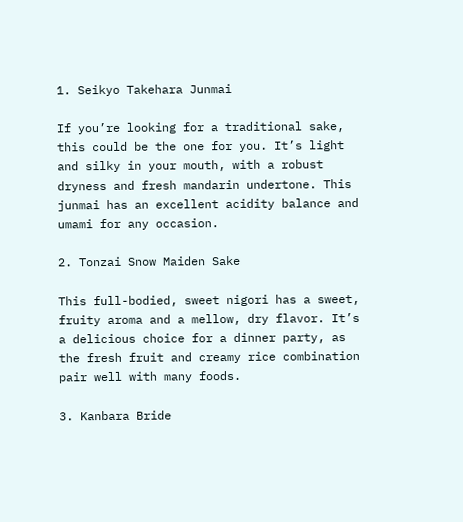1. Seikyo Takehara Junmai

If you’re looking for a traditional sake, this could be the one for you. It’s light and silky in your mouth, with a robust dryness and fresh mandarin undertone. This junmai has an excellent acidity balance and umami for any occasion.

2. Tonzai Snow Maiden Sake

This full-bodied, sweet nigori has a sweet, fruity aroma and a mellow, dry flavor. It’s a delicious choice for a dinner party, as the fresh fruit and creamy rice combination pair well with many foods.

3. Kanbara Bride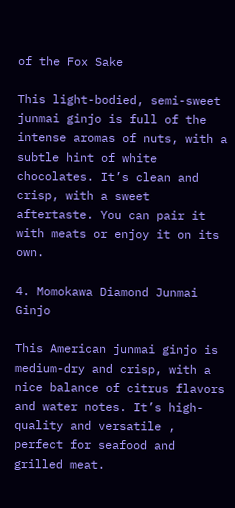of the Fox Sake

This light-bodied, semi-sweet junmai ginjo is full of the intense aromas of nuts, with a subtle hint of white chocolates. It’s clean and crisp, with a sweet aftertaste. You can pair it with meats or enjoy it on its own.

4. Momokawa Diamond Junmai Ginjo

This American junmai ginjo is medium-dry and crisp, with a nice balance of citrus flavors and water notes. It’s high-quality and versatile , perfect for seafood and grilled meat.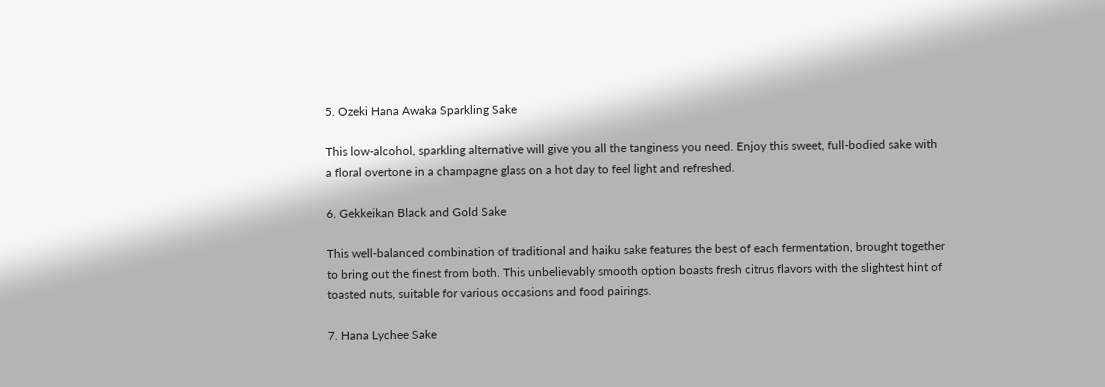5. Ozeki Hana Awaka Sparkling Sake

This low-alcohol, sparkling alternative will give you all the tanginess you need. Enjoy this sweet, full-bodied sake with a floral overtone in a champagne glass on a hot day to feel light and refreshed.

6. Gekkeikan Black and Gold Sake

This well-balanced combination of traditional and haiku sake features the best of each fermentation, brought together to bring out the finest from both. This unbelievably smooth option boasts fresh citrus flavors with the slightest hint of toasted nuts, suitable for various occasions and food pairings.

7. Hana Lychee Sake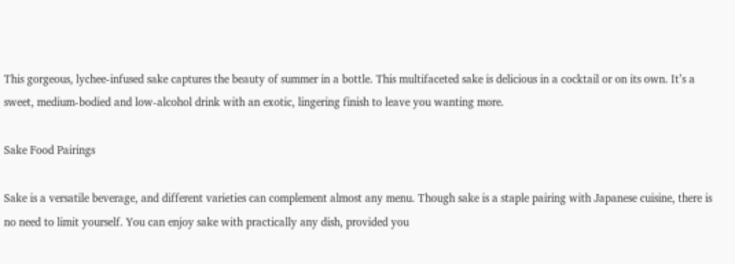This gorgeous, lychee-infused sake captures the beauty of summer in a bottle. This multifaceted sake is delicious in a cocktail or on its own. It’s a sweet, medium-bodied and low-alcohol drink with an exotic, lingering finish to leave you wanting more.

Sake Food Pairings

Sake is a versatile beverage, and different varieties can complement almost any menu. Though sake is a staple pairing with Japanese cuisine, there is no need to limit yourself. You can enjoy sake with practically any dish, provided you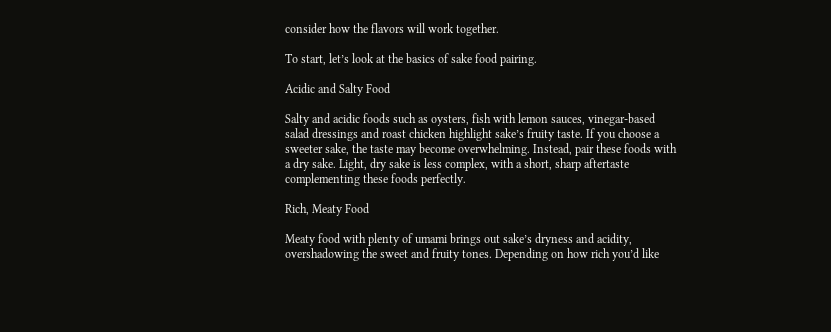consider how the flavors will work together.

To start, let’s look at the basics of sake food pairing.

Acidic and Salty Food

Salty and acidic foods such as oysters, fish with lemon sauces, vinegar-based salad dressings and roast chicken highlight sake’s fruity taste. If you choose a sweeter sake, the taste may become overwhelming. Instead, pair these foods with a dry sake. Light, dry sake is less complex, with a short, sharp aftertaste complementing these foods perfectly.

Rich, Meaty Food

Meaty food with plenty of umami brings out sake’s dryness and acidity, overshadowing the sweet and fruity tones. Depending on how rich you’d like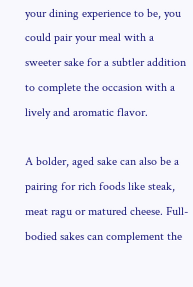your dining experience to be, you could pair your meal with a sweeter sake for a subtler addition to complete the occasion with a lively and aromatic flavor.

A bolder, aged sake can also be a pairing for rich foods like steak, meat ragu or matured cheese. Full-bodied sakes can complement the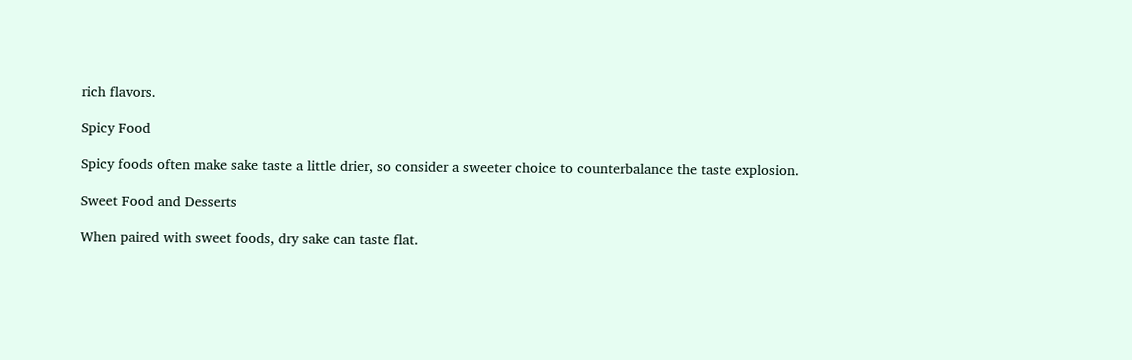rich flavors.

Spicy Food

Spicy foods often make sake taste a little drier, so consider a sweeter choice to counterbalance the taste explosion.

Sweet Food and Desserts

When paired with sweet foods, dry sake can taste flat.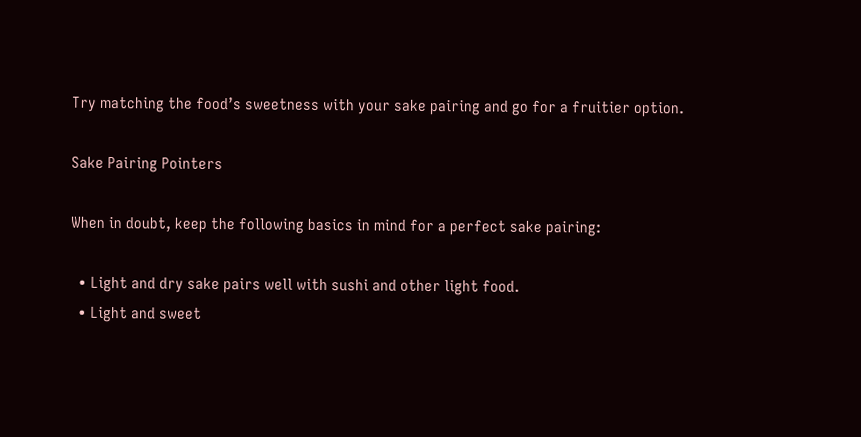Try matching the food’s sweetness with your sake pairing and go for a fruitier option.

Sake Pairing Pointers

When in doubt, keep the following basics in mind for a perfect sake pairing:

  • Light and dry sake pairs well with sushi and other light food.
  • Light and sweet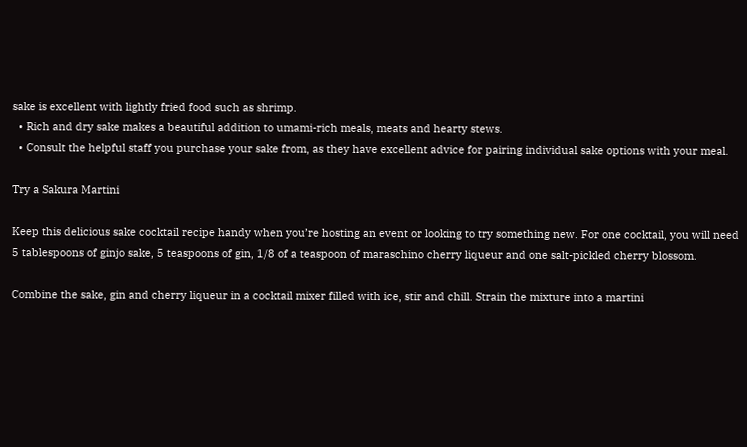sake is excellent with lightly fried food such as shrimp.
  • Rich and dry sake makes a beautiful addition to umami-rich meals, meats and hearty stews.
  • Consult the helpful staff you purchase your sake from, as they have excellent advice for pairing individual sake options with your meal.

Try a Sakura Martini

Keep this delicious sake cocktail recipe handy when you’re hosting an event or looking to try something new. For one cocktail, you will need 5 tablespoons of ginjo sake, 5 teaspoons of gin, 1/8 of a teaspoon of maraschino cherry liqueur and one salt-pickled cherry blossom.

Combine the sake, gin and cherry liqueur in a cocktail mixer filled with ice, stir and chill. Strain the mixture into a martini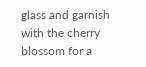glass and garnish with the cherry blossom for a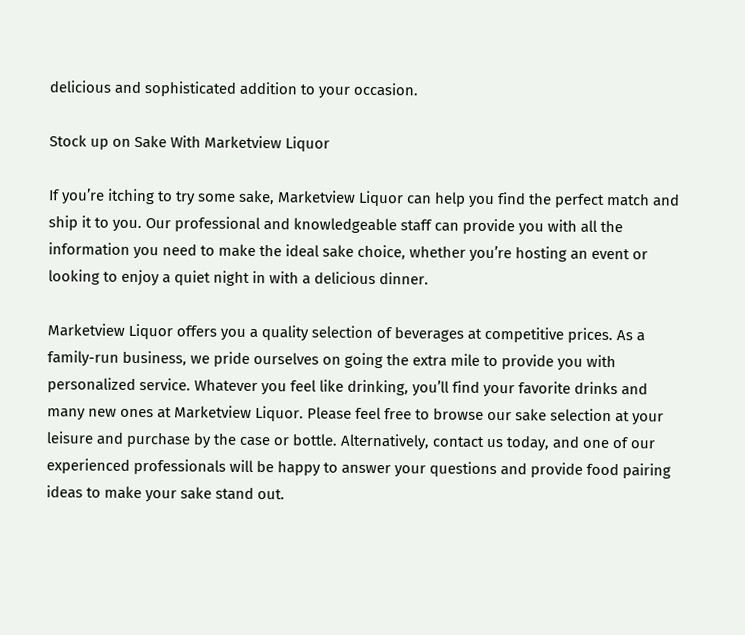delicious and sophisticated addition to your occasion.

Stock up on Sake With Marketview Liquor

If you’re itching to try some sake, Marketview Liquor can help you find the perfect match and ship it to you. Our professional and knowledgeable staff can provide you with all the information you need to make the ideal sake choice, whether you’re hosting an event or looking to enjoy a quiet night in with a delicious dinner.

Marketview Liquor offers you a quality selection of beverages at competitive prices. As a family-run business, we pride ourselves on going the extra mile to provide you with personalized service. Whatever you feel like drinking, you’ll find your favorite drinks and many new ones at Marketview Liquor. Please feel free to browse our sake selection at your leisure and purchase by the case or bottle. Alternatively, contact us today, and one of our experienced professionals will be happy to answer your questions and provide food pairing ideas to make your sake stand out.